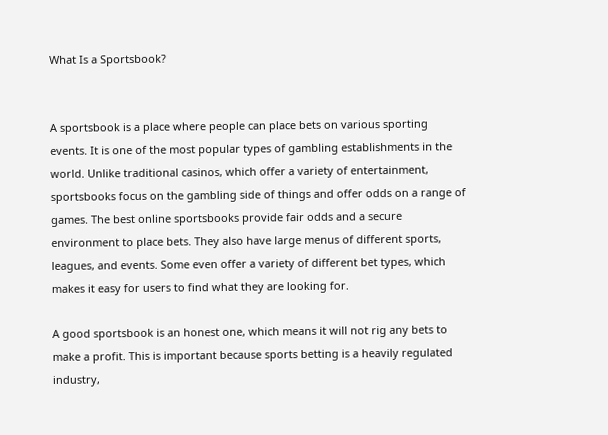What Is a Sportsbook?


A sportsbook is a place where people can place bets on various sporting events. It is one of the most popular types of gambling establishments in the world. Unlike traditional casinos, which offer a variety of entertainment, sportsbooks focus on the gambling side of things and offer odds on a range of games. The best online sportsbooks provide fair odds and a secure environment to place bets. They also have large menus of different sports, leagues, and events. Some even offer a variety of different bet types, which makes it easy for users to find what they are looking for.

A good sportsbook is an honest one, which means it will not rig any bets to make a profit. This is important because sports betting is a heavily regulated industry,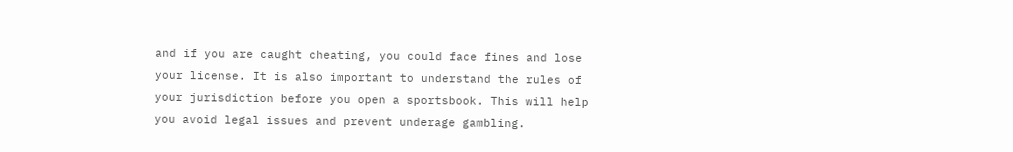and if you are caught cheating, you could face fines and lose your license. It is also important to understand the rules of your jurisdiction before you open a sportsbook. This will help you avoid legal issues and prevent underage gambling.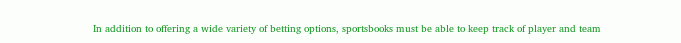In addition to offering a wide variety of betting options, sportsbooks must be able to keep track of player and team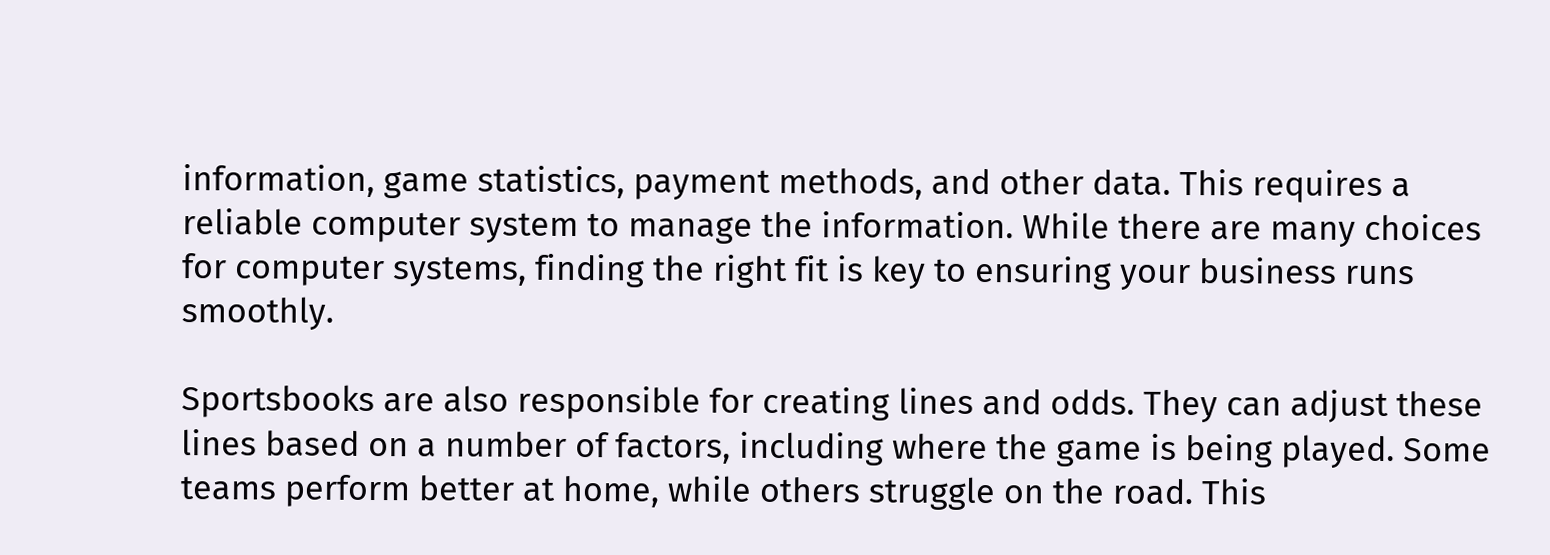information, game statistics, payment methods, and other data. This requires a reliable computer system to manage the information. While there are many choices for computer systems, finding the right fit is key to ensuring your business runs smoothly.

Sportsbooks are also responsible for creating lines and odds. They can adjust these lines based on a number of factors, including where the game is being played. Some teams perform better at home, while others struggle on the road. This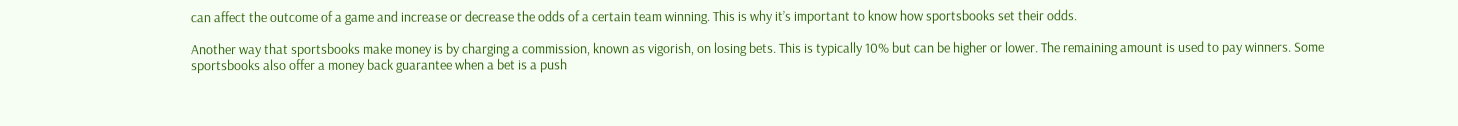can affect the outcome of a game and increase or decrease the odds of a certain team winning. This is why it’s important to know how sportsbooks set their odds.

Another way that sportsbooks make money is by charging a commission, known as vigorish, on losing bets. This is typically 10% but can be higher or lower. The remaining amount is used to pay winners. Some sportsbooks also offer a money back guarantee when a bet is a push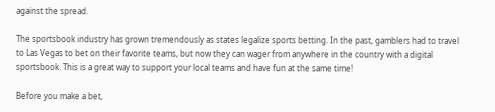against the spread.

The sportsbook industry has grown tremendously as states legalize sports betting. In the past, gamblers had to travel to Las Vegas to bet on their favorite teams, but now they can wager from anywhere in the country with a digital sportsbook. This is a great way to support your local teams and have fun at the same time!

Before you make a bet,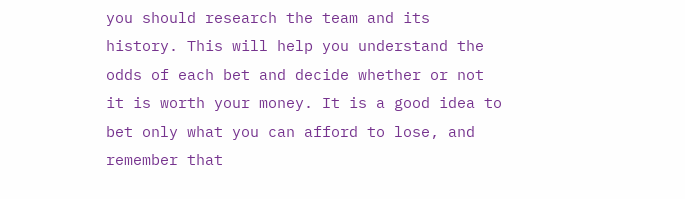you should research the team and its history. This will help you understand the odds of each bet and decide whether or not it is worth your money. It is a good idea to bet only what you can afford to lose, and remember that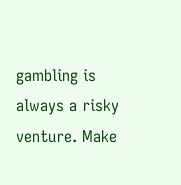gambling is always a risky venture. Make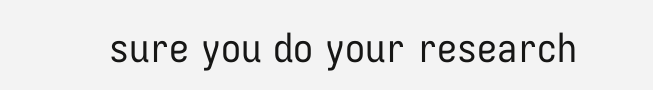sure you do your research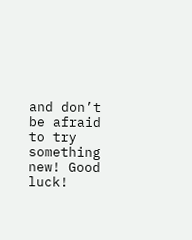and don’t be afraid to try something new! Good luck!